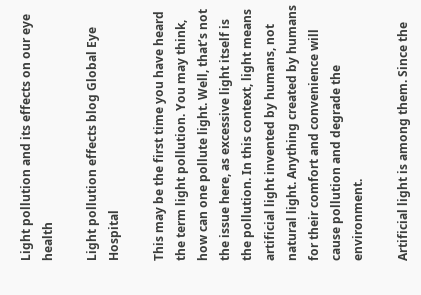Light pollution and its effects on our eye health

Light pollution effects blog Global Eye Hospital

This may be the first time you have heard the term light pollution. You may think, how can one pollute light. Well, that’s not the issue here, as excessive light itself is the pollution. In this context, light means artificial light invented by humans, not natural light. Anything created by humans for their comfort and convenience will cause pollution and degrade the environment.

Artificial light is among them. Since the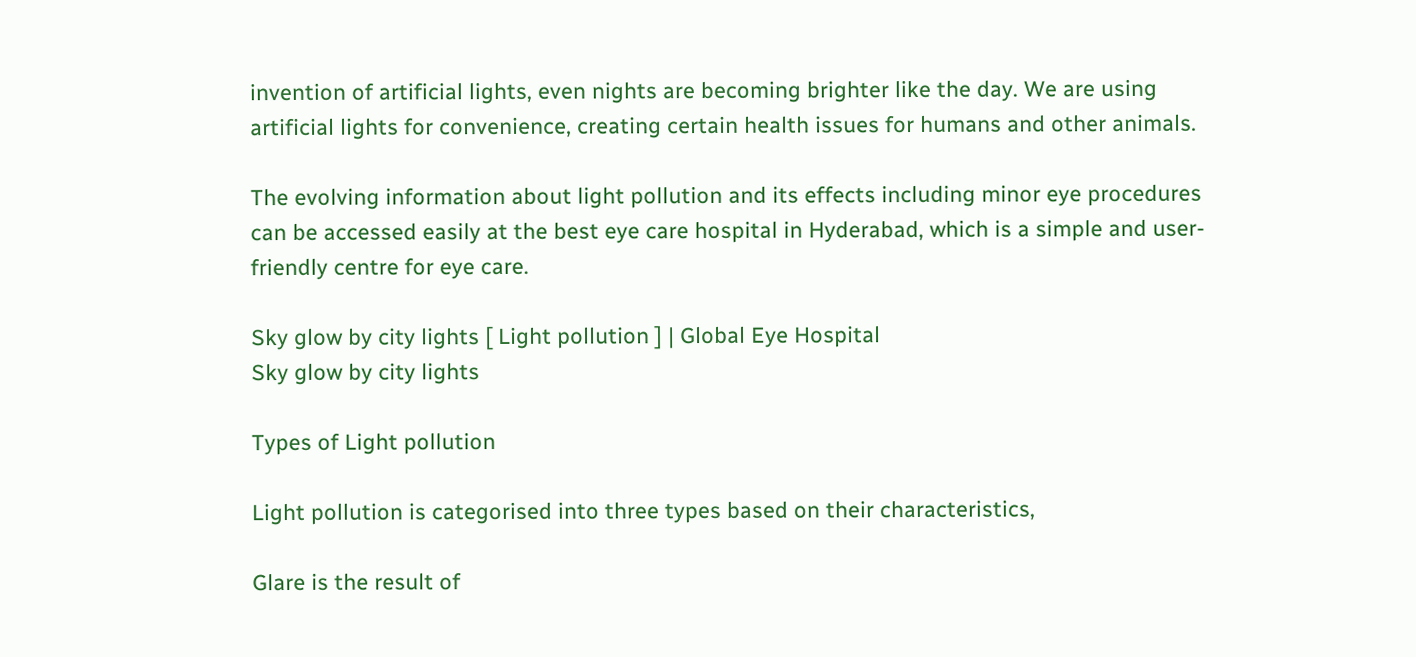invention of artificial lights, even nights are becoming brighter like the day. We are using artificial lights for convenience, creating certain health issues for humans and other animals.

The evolving information about light pollution and its effects including minor eye procedures can be accessed easily at the best eye care hospital in Hyderabad, which is a simple and user-friendly centre for eye care.

Sky glow by city lights [ Light pollution ] | Global Eye Hospital
Sky glow by city lights

Types of Light pollution

Light pollution is categorised into three types based on their characteristics,

Glare is the result of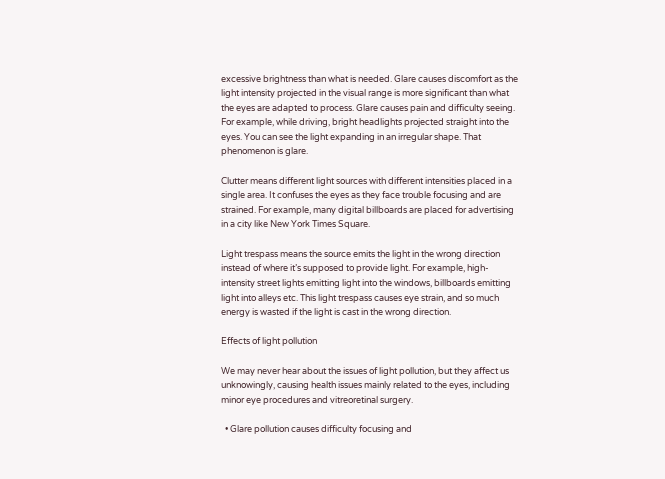excessive brightness than what is needed. Glare causes discomfort as the light intensity projected in the visual range is more significant than what the eyes are adapted to process. Glare causes pain and difficulty seeing. For example, while driving, bright headlights projected straight into the eyes. You can see the light expanding in an irregular shape. That phenomenon is glare.

Clutter means different light sources with different intensities placed in a single area. It confuses the eyes as they face trouble focusing and are strained. For example, many digital billboards are placed for advertising in a city like New York Times Square.

Light trespass means the source emits the light in the wrong direction instead of where it’s supposed to provide light. For example, high-intensity street lights emitting light into the windows, billboards emitting light into alleys etc. This light trespass causes eye strain, and so much energy is wasted if the light is cast in the wrong direction.

Effects of light pollution

We may never hear about the issues of light pollution, but they affect us unknowingly, causing health issues mainly related to the eyes, including minor eye procedures and vitreoretinal surgery.

  • Glare pollution causes difficulty focusing and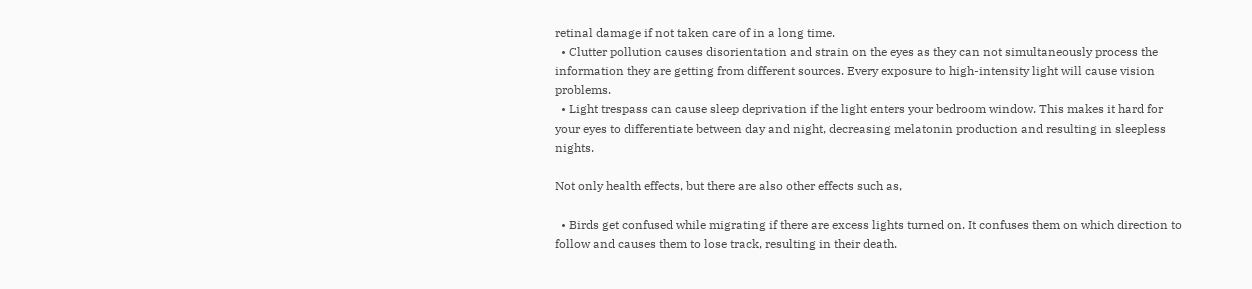retinal damage if not taken care of in a long time.
  • Clutter pollution causes disorientation and strain on the eyes as they can not simultaneously process the information they are getting from different sources. Every exposure to high-intensity light will cause vision problems.
  • Light trespass can cause sleep deprivation if the light enters your bedroom window. This makes it hard for your eyes to differentiate between day and night, decreasing melatonin production and resulting in sleepless nights.

Not only health effects, but there are also other effects such as,

  • Birds get confused while migrating if there are excess lights turned on. It confuses them on which direction to follow and causes them to lose track, resulting in their death.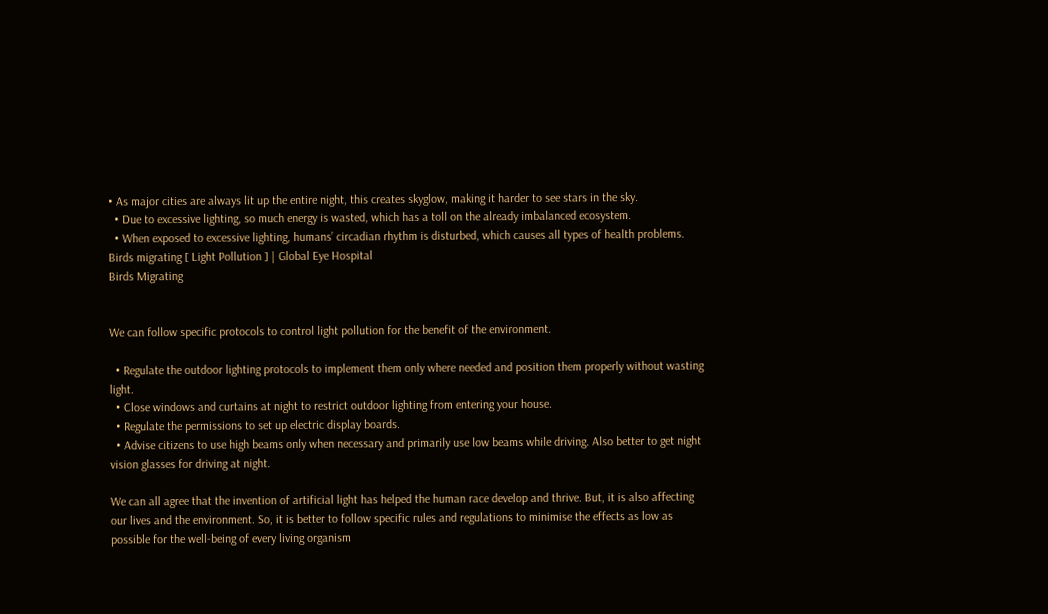• As major cities are always lit up the entire night, this creates skyglow, making it harder to see stars in the sky.
  • Due to excessive lighting, so much energy is wasted, which has a toll on the already imbalanced ecosystem.
  • When exposed to excessive lighting, humans’ circadian rhythm is disturbed, which causes all types of health problems.
Birds migrating [ Light Pollution ] | Global Eye Hospital
Birds Migrating


We can follow specific protocols to control light pollution for the benefit of the environment.

  • Regulate the outdoor lighting protocols to implement them only where needed and position them properly without wasting light.
  • Close windows and curtains at night to restrict outdoor lighting from entering your house.
  • Regulate the permissions to set up electric display boards.
  • Advise citizens to use high beams only when necessary and primarily use low beams while driving. Also better to get night vision glasses for driving at night.

We can all agree that the invention of artificial light has helped the human race develop and thrive. But, it is also affecting our lives and the environment. So, it is better to follow specific rules and regulations to minimise the effects as low as possible for the well-being of every living organism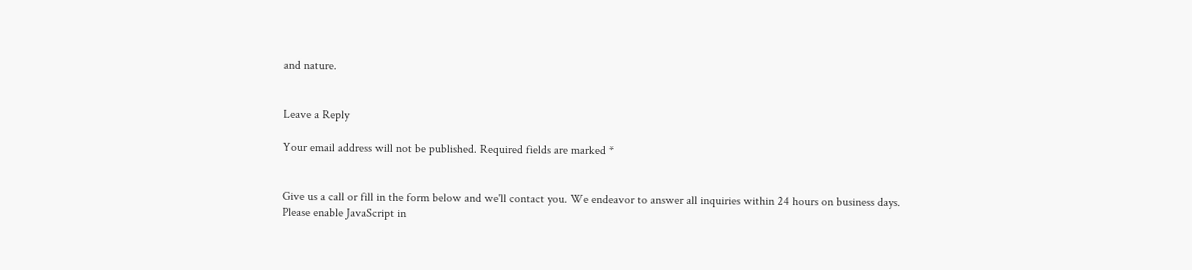and nature.


Leave a Reply

Your email address will not be published. Required fields are marked *


Give us a call or fill in the form below and we'll contact you. We endeavor to answer all inquiries within 24 hours on business days.
Please enable JavaScript in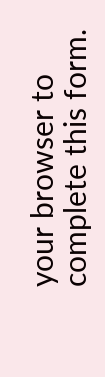your browser to complete this form.